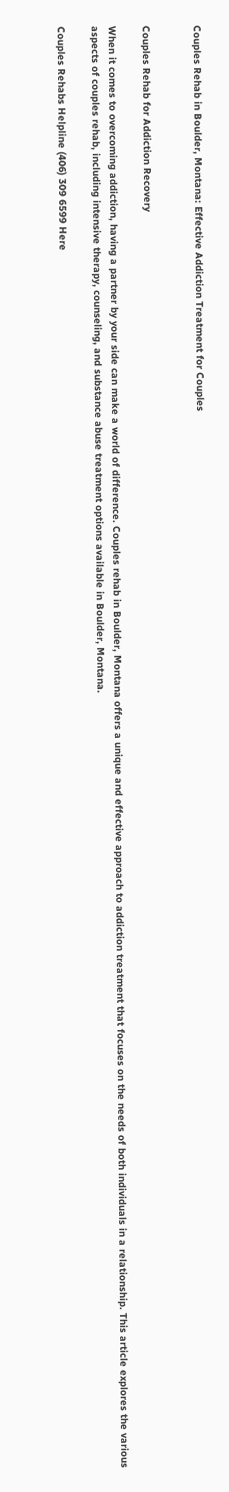Couples Rehab in Boulder, Montana: Effective Addiction Treatment for Couples


Couples Rehab for Addiction Recovery

When it comes to overcoming addiction, having a partner by your side can make a world of difference. Couples rehab in Boulder, Montana offers a unique and effective approach to addiction treatment that focuses on the needs of both individuals in a relationship. This article explores the various aspects of couples rehab, including intensive therapy, counseling, and substance abuse treatment options available in Boulder, Montana.

Couples Rehabs Helpline (406) 309 6599 Here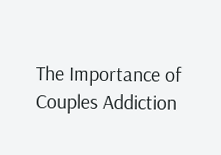The Importance of Couples Addiction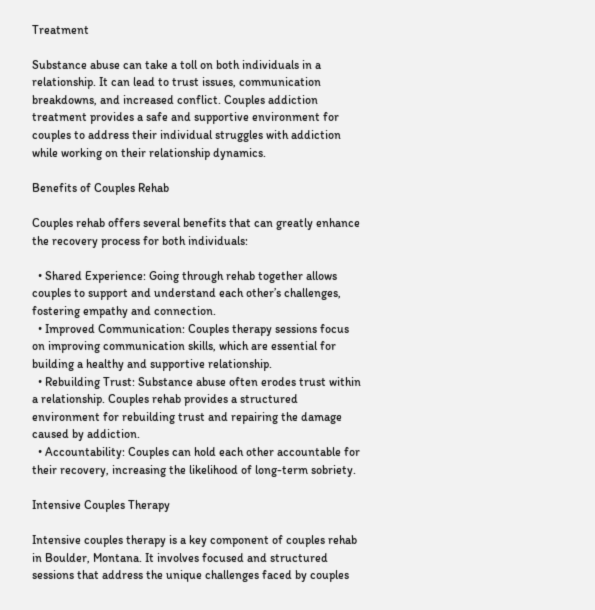Treatment

Substance abuse can take a toll on both individuals in a relationship. It can lead to trust issues, communication breakdowns, and increased conflict. Couples addiction treatment provides a safe and supportive environment for couples to address their individual struggles with addiction while working on their relationship dynamics.

Benefits of Couples Rehab

Couples rehab offers several benefits that can greatly enhance the recovery process for both individuals:

  • Shared Experience: Going through rehab together allows couples to support and understand each other’s challenges, fostering empathy and connection.
  • Improved Communication: Couples therapy sessions focus on improving communication skills, which are essential for building a healthy and supportive relationship.
  • Rebuilding Trust: Substance abuse often erodes trust within a relationship. Couples rehab provides a structured environment for rebuilding trust and repairing the damage caused by addiction.
  • Accountability: Couples can hold each other accountable for their recovery, increasing the likelihood of long-term sobriety.

Intensive Couples Therapy

Intensive couples therapy is a key component of couples rehab in Boulder, Montana. It involves focused and structured sessions that address the unique challenges faced by couples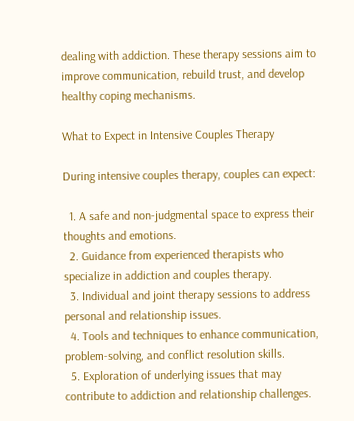dealing with addiction. These therapy sessions aim to improve communication, rebuild trust, and develop healthy coping mechanisms.

What to Expect in Intensive Couples Therapy

During intensive couples therapy, couples can expect:

  1. A safe and non-judgmental space to express their thoughts and emotions.
  2. Guidance from experienced therapists who specialize in addiction and couples therapy.
  3. Individual and joint therapy sessions to address personal and relationship issues.
  4. Tools and techniques to enhance communication, problem-solving, and conflict resolution skills.
  5. Exploration of underlying issues that may contribute to addiction and relationship challenges.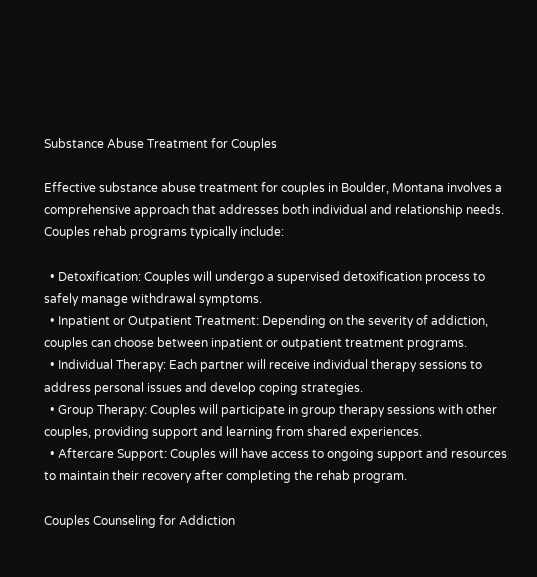Substance Abuse Treatment for Couples

Effective substance abuse treatment for couples in Boulder, Montana involves a comprehensive approach that addresses both individual and relationship needs. Couples rehab programs typically include:

  • Detoxification: Couples will undergo a supervised detoxification process to safely manage withdrawal symptoms.
  • Inpatient or Outpatient Treatment: Depending on the severity of addiction, couples can choose between inpatient or outpatient treatment programs.
  • Individual Therapy: Each partner will receive individual therapy sessions to address personal issues and develop coping strategies.
  • Group Therapy: Couples will participate in group therapy sessions with other couples, providing support and learning from shared experiences.
  • Aftercare Support: Couples will have access to ongoing support and resources to maintain their recovery after completing the rehab program.

Couples Counseling for Addiction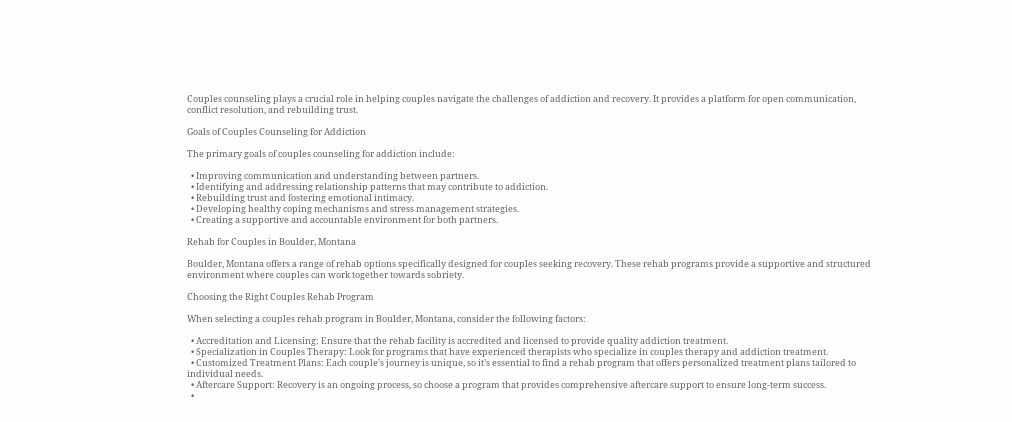Couples counseling plays a crucial role in helping couples navigate the challenges of addiction and recovery. It provides a platform for open communication, conflict resolution, and rebuilding trust.

Goals of Couples Counseling for Addiction

The primary goals of couples counseling for addiction include:

  • Improving communication and understanding between partners.
  • Identifying and addressing relationship patterns that may contribute to addiction.
  • Rebuilding trust and fostering emotional intimacy.
  • Developing healthy coping mechanisms and stress management strategies.
  • Creating a supportive and accountable environment for both partners.

Rehab for Couples in Boulder, Montana

Boulder, Montana offers a range of rehab options specifically designed for couples seeking recovery. These rehab programs provide a supportive and structured environment where couples can work together towards sobriety.

Choosing the Right Couples Rehab Program

When selecting a couples rehab program in Boulder, Montana, consider the following factors:

  • Accreditation and Licensing: Ensure that the rehab facility is accredited and licensed to provide quality addiction treatment.
  • Specialization in Couples Therapy: Look for programs that have experienced therapists who specialize in couples therapy and addiction treatment.
  • Customized Treatment Plans: Each couple’s journey is unique, so it’s essential to find a rehab program that offers personalized treatment plans tailored to individual needs.
  • Aftercare Support: Recovery is an ongoing process, so choose a program that provides comprehensive aftercare support to ensure long-term success.
  •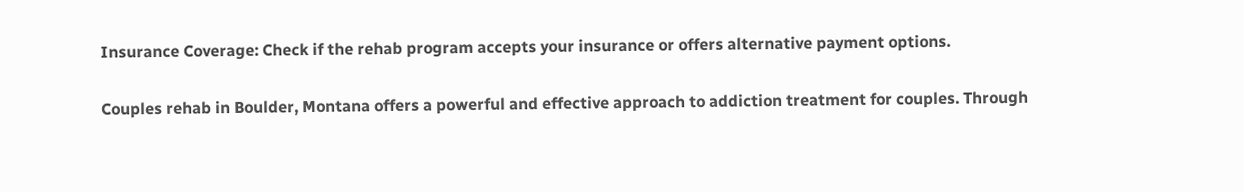Insurance Coverage: Check if the rehab program accepts your insurance or offers alternative payment options.


Couples rehab in Boulder, Montana offers a powerful and effective approach to addiction treatment for couples. Through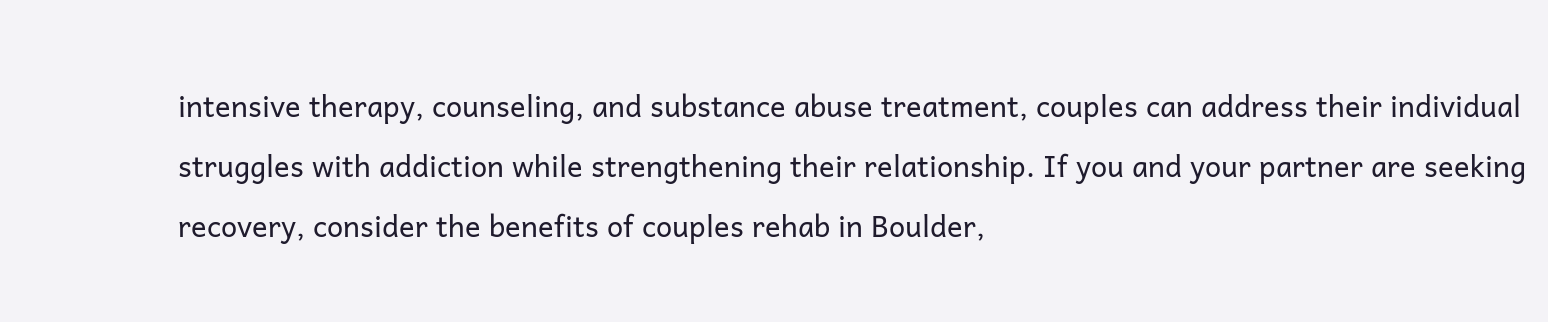intensive therapy, counseling, and substance abuse treatment, couples can address their individual struggles with addiction while strengthening their relationship. If you and your partner are seeking recovery, consider the benefits of couples rehab in Boulder,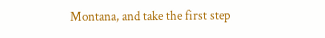Montana, and take the first step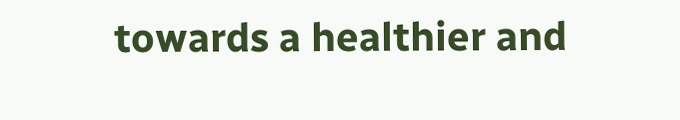towards a healthier and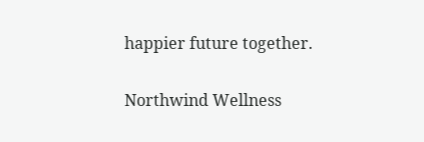happier future together.

Northwind Wellness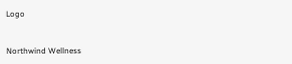Logo


Northwind Wellness